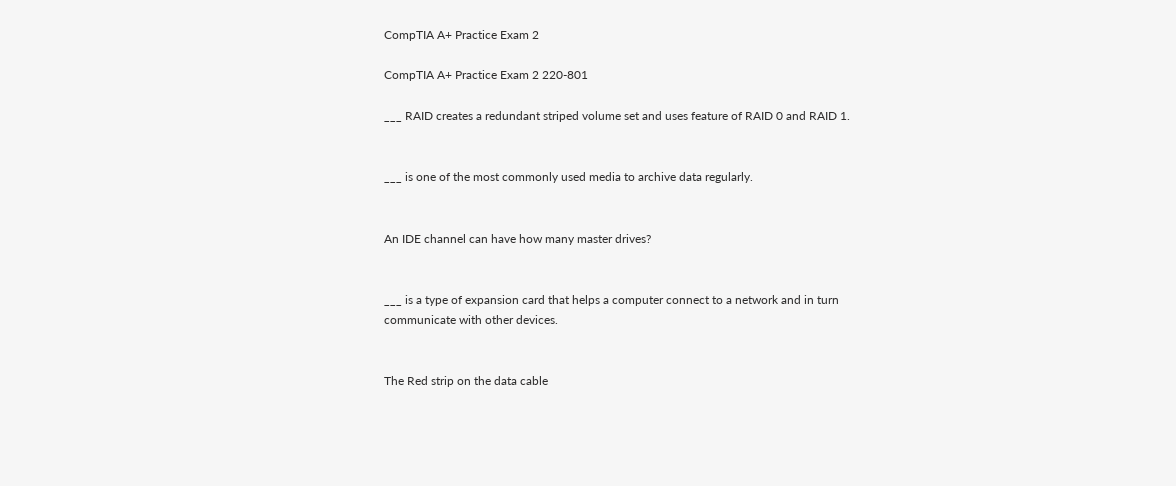CompTIA A+ Practice Exam 2

CompTIA A+ Practice Exam 2 220-801

___ RAID creates a redundant striped volume set and uses feature of RAID 0 and RAID 1.


___ is one of the most commonly used media to archive data regularly.


An IDE channel can have how many master drives?


___ is a type of expansion card that helps a computer connect to a network and in turn communicate with other devices.


The Red strip on the data cable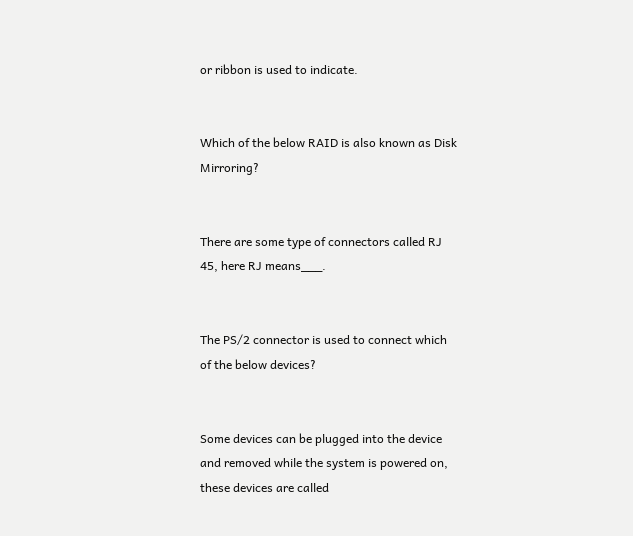or ribbon is used to indicate.


Which of the below RAID is also known as Disk Mirroring?


There are some type of connectors called RJ 45, here RJ means___.


The PS/2 connector is used to connect which of the below devices?


Some devices can be plugged into the device and removed while the system is powered on, these devices are called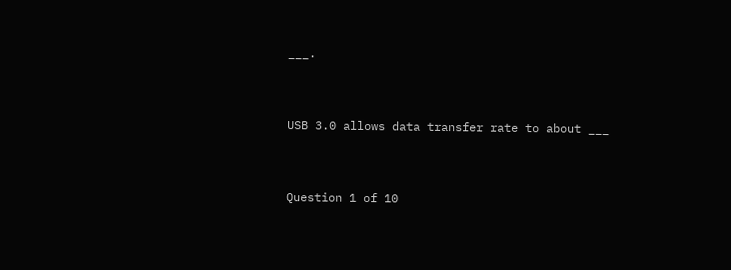___.


USB 3.0 allows data transfer rate to about ___


Question 1 of 10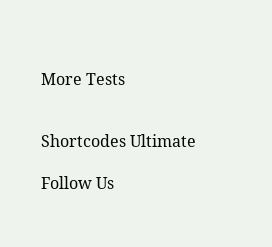More Tests


Shortcodes Ultimate

Follow Us